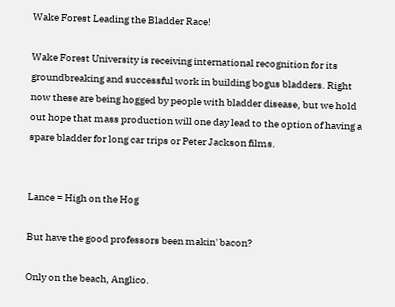Wake Forest Leading the Bladder Race!

Wake Forest University is receiving international recognition for its groundbreaking and successful work in building bogus bladders. Right now these are being hogged by people with bladder disease, but we hold out hope that mass production will one day lead to the option of having a spare bladder for long car trips or Peter Jackson films.


Lance = High on the Hog

But have the good professors been makin' bacon?

Only on the beach, Anglico.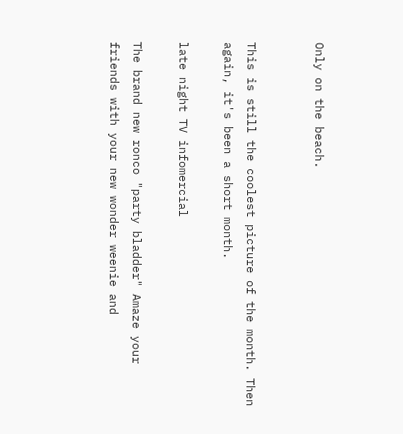Only on the beach.


This is still the coolest picture of the month. Then again, it's been a short month.

late night TV infomercial

The brand new ronco "party bladder" Amaze your friends with your new wonder weenie and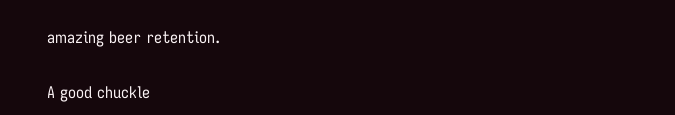amazing beer retention.

A good chuckle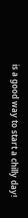is a good way to start a chilly day!